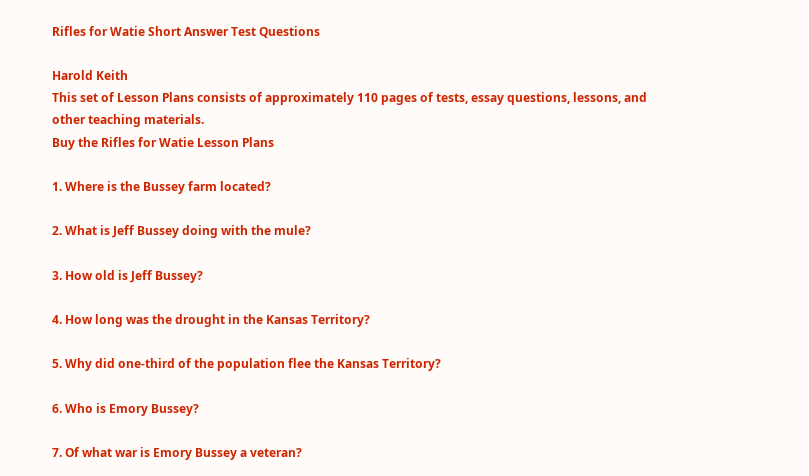Rifles for Watie Short Answer Test Questions

Harold Keith
This set of Lesson Plans consists of approximately 110 pages of tests, essay questions, lessons, and other teaching materials.
Buy the Rifles for Watie Lesson Plans

1. Where is the Bussey farm located?

2. What is Jeff Bussey doing with the mule?

3. How old is Jeff Bussey?

4. How long was the drought in the Kansas Territory?

5. Why did one-third of the population flee the Kansas Territory?

6. Who is Emory Bussey?

7. Of what war is Emory Bussey a veteran?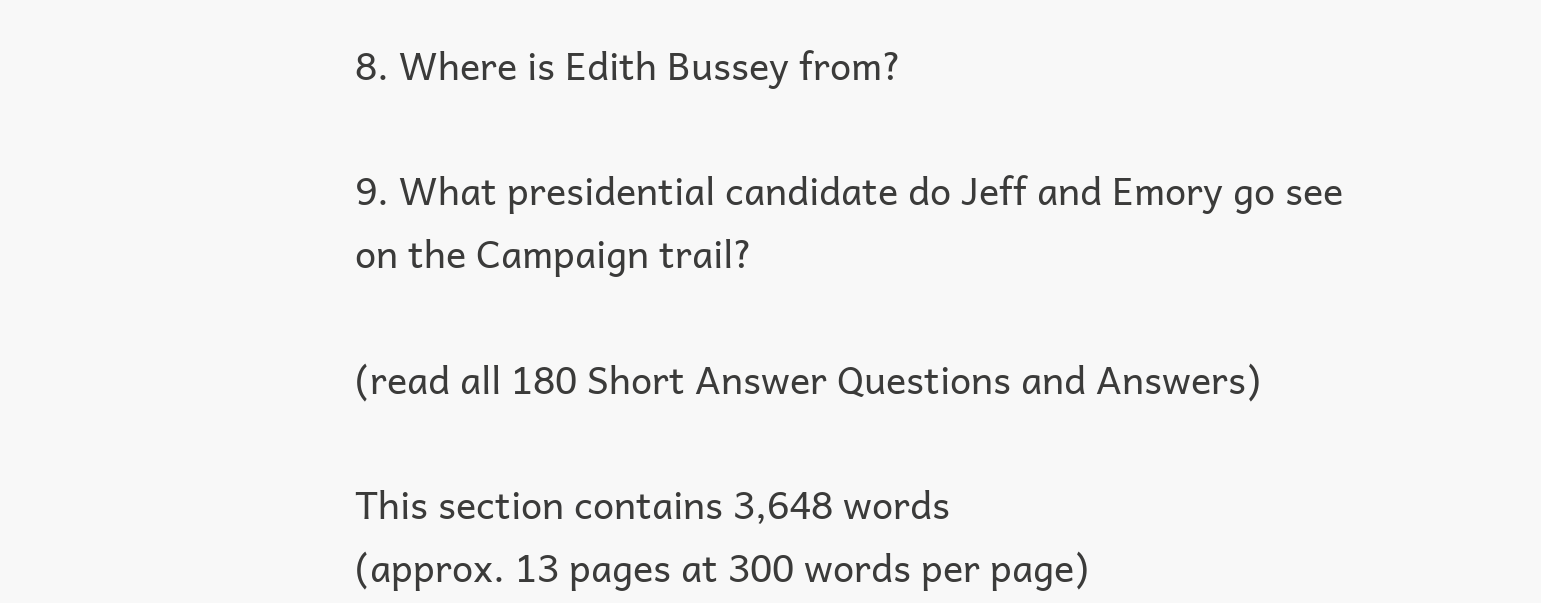8. Where is Edith Bussey from?

9. What presidential candidate do Jeff and Emory go see on the Campaign trail?

(read all 180 Short Answer Questions and Answers)

This section contains 3,648 words
(approx. 13 pages at 300 words per page)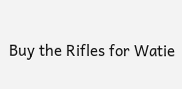Buy the Rifles for Watie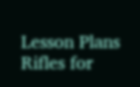Lesson Plans
Rifles for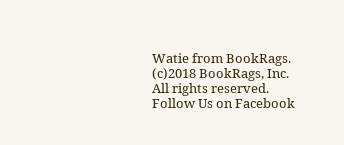Watie from BookRags. (c)2018 BookRags, Inc. All rights reserved.
Follow Us on Facebook